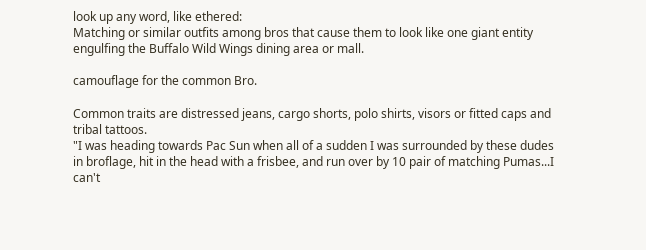look up any word, like ethered:
Matching or similar outfits among bros that cause them to look like one giant entity engulfing the Buffalo Wild Wings dining area or mall.

camouflage for the common Bro.

Common traits are distressed jeans, cargo shorts, polo shirts, visors or fitted caps and tribal tattoos.
"I was heading towards Pac Sun when all of a sudden I was surrounded by these dudes in broflage, hit in the head with a frisbee, and run over by 10 pair of matching Pumas...I can't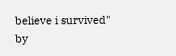believe i survived"
by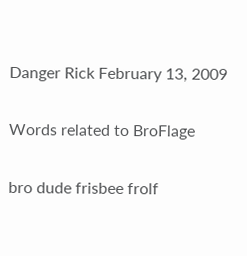Danger Rick February 13, 2009

Words related to BroFlage

bro dude frisbee frolf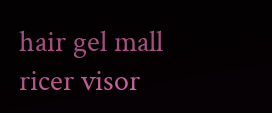hair gel mall ricer visor